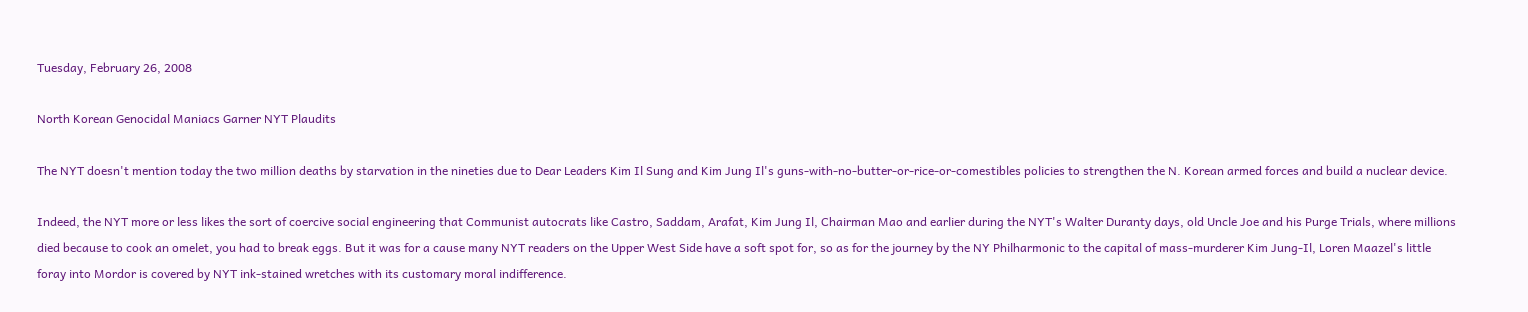Tuesday, February 26, 2008

North Korean Genocidal Maniacs Garner NYT Plaudits

The NYT doesn't mention today the two million deaths by starvation in the nineties due to Dear Leaders Kim Il Sung and Kim Jung Il's guns-with-no-butter-or-rice-or-comestibles policies to strengthen the N. Korean armed forces and build a nuclear device.

Indeed, the NYT more or less likes the sort of coercive social engineering that Communist autocrats like Castro, Saddam, Arafat, Kim Jung Il, Chairman Mao and earlier during the NYT's Walter Duranty days, old Uncle Joe and his Purge Trials, where millions died because to cook an omelet, you had to break eggs. But it was for a cause many NYT readers on the Upper West Side have a soft spot for, so as for the journey by the NY Philharmonic to the capital of mass-murderer Kim Jung-Il, Loren Maazel's little foray into Mordor is covered by NYT ink-stained wretches with its customary moral indifference.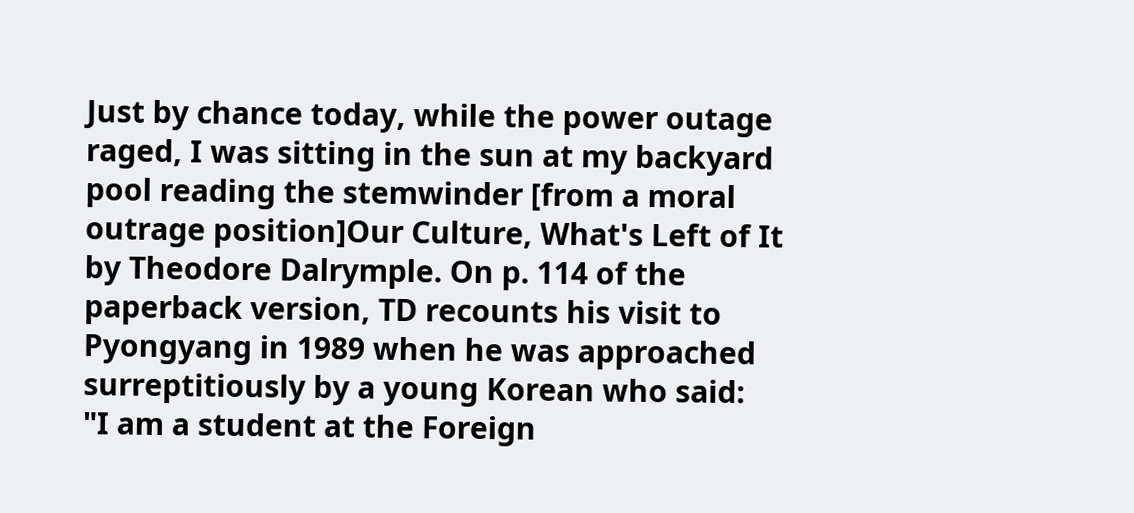Just by chance today, while the power outage raged, I was sitting in the sun at my backyard pool reading the stemwinder [from a moral outrage position]Our Culture, What's Left of It by Theodore Dalrymple. On p. 114 of the paperback version, TD recounts his visit to Pyongyang in 1989 when he was approached surreptitiously by a young Korean who said:
"I am a student at the Foreign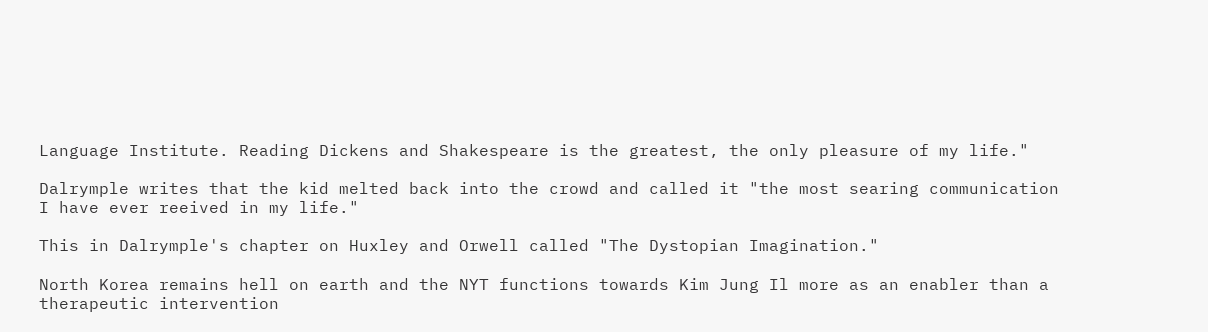Language Institute. Reading Dickens and Shakespeare is the greatest, the only pleasure of my life."

Dalrymple writes that the kid melted back into the crowd and called it "the most searing communication I have ever reeived in my life."

This in Dalrymple's chapter on Huxley and Orwell called "The Dystopian Imagination."

North Korea remains hell on earth and the NYT functions towards Kim Jung Il more as an enabler than a therapeutic intervention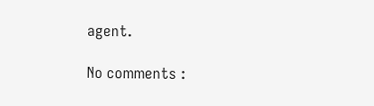agent.

No comments :